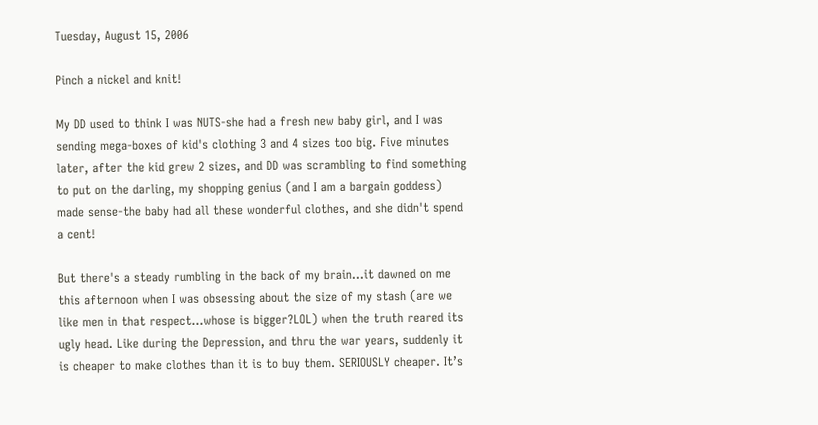Tuesday, August 15, 2006

Pinch a nickel and knit!

My DD used to think I was NUTS-she had a fresh new baby girl, and I was sending mega-boxes of kid's clothing 3 and 4 sizes too big. Five minutes later, after the kid grew 2 sizes, and DD was scrambling to find something to put on the darling, my shopping genius (and I am a bargain goddess) made sense-the baby had all these wonderful clothes, and she didn't spend a cent!

But there's a steady rumbling in the back of my brain...it dawned on me this afternoon when I was obsessing about the size of my stash (are we like men in that respect…whose is bigger?LOL) when the truth reared its ugly head. Like during the Depression, and thru the war years, suddenly it is cheaper to make clothes than it is to buy them. SERIOUSLY cheaper. It’s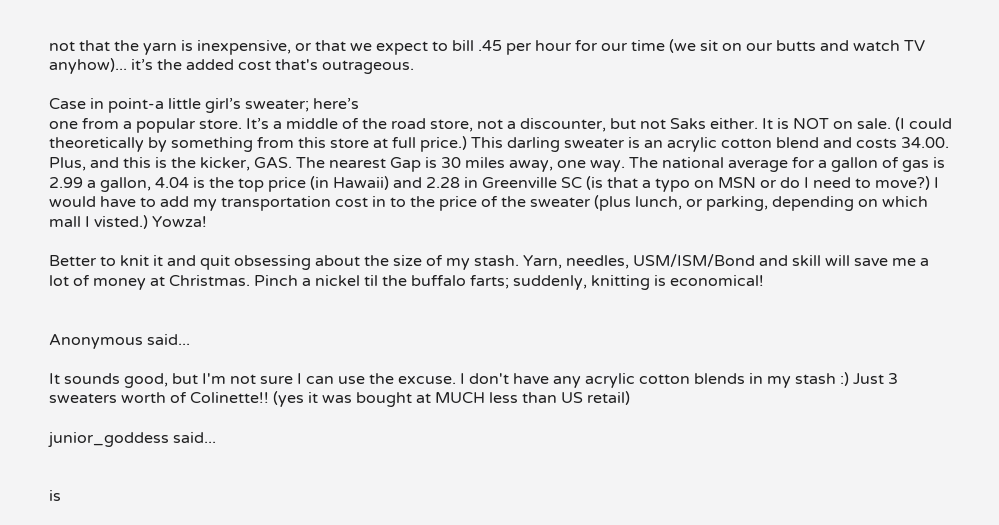not that the yarn is inexpensive, or that we expect to bill .45 per hour for our time (we sit on our butts and watch TV anyhow)... it’s the added cost that's outrageous.

Case in point-a little girl’s sweater; here’s
one from a popular store. It’s a middle of the road store, not a discounter, but not Saks either. It is NOT on sale. (I could theoretically by something from this store at full price.) This darling sweater is an acrylic cotton blend and costs 34.00. Plus, and this is the kicker, GAS. The nearest Gap is 30 miles away, one way. The national average for a gallon of gas is 2.99 a gallon, 4.04 is the top price (in Hawaii) and 2.28 in Greenville SC (is that a typo on MSN or do I need to move?) I would have to add my transportation cost in to the price of the sweater (plus lunch, or parking, depending on which mall I visted.) Yowza!

Better to knit it and quit obsessing about the size of my stash. Yarn, needles, USM/ISM/Bond and skill will save me a lot of money at Christmas. Pinch a nickel til the buffalo farts; suddenly, knitting is economical!


Anonymous said...

It sounds good, but I'm not sure I can use the excuse. I don't have any acrylic cotton blends in my stash :) Just 3 sweaters worth of Colinette!! (yes it was bought at MUCH less than US retail)

junior_goddess said...


is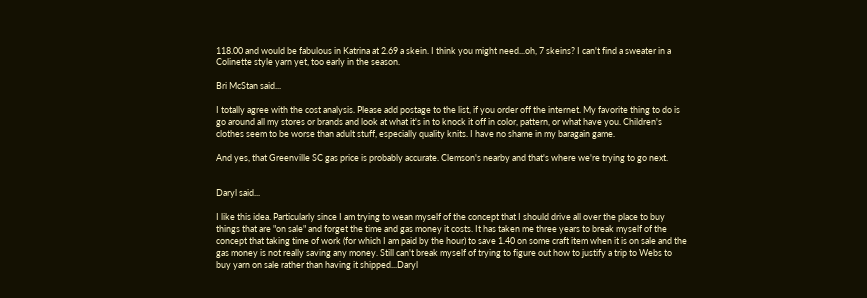118.00 and would be fabulous in Katrina at 2.69 a skein. I think you might need...oh, 7 skeins? I can't find a sweater in a Colinette style yarn yet, too early in the season.

Bri McStan said...

I totally agree with the cost analysis. Please add postage to the list, if you order off the internet. My favorite thing to do is go around all my stores or brands and look at what it's in to knock it off in color, pattern, or what have you. Children's clothes seem to be worse than adult stuff, especially quality knits. I have no shame in my baragain game.

And yes, that Greenville SC gas price is probably accurate. Clemson's nearby and that's where we're trying to go next.


Daryl said...

I like this idea. Particularly since I am trying to wean myself of the concept that I should drive all over the place to buy things that are "on sale" and forget the time and gas money it costs. It has taken me three years to break myself of the concept that taking time of work (for which I am paid by the hour) to save 1.40 on some craft item when it is on sale and the gas money is not really saving any money. Still can't break myself of trying to figure out how to justify a trip to Webs to buy yarn on sale rather than having it shipped...Daryl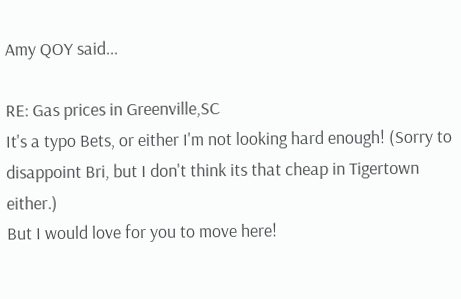Amy QOY said...

RE: Gas prices in Greenville,SC
It's a typo Bets, or either I'm not looking hard enough! (Sorry to disappoint Bri, but I don't think its that cheap in Tigertown either.)
But I would love for you to move here!